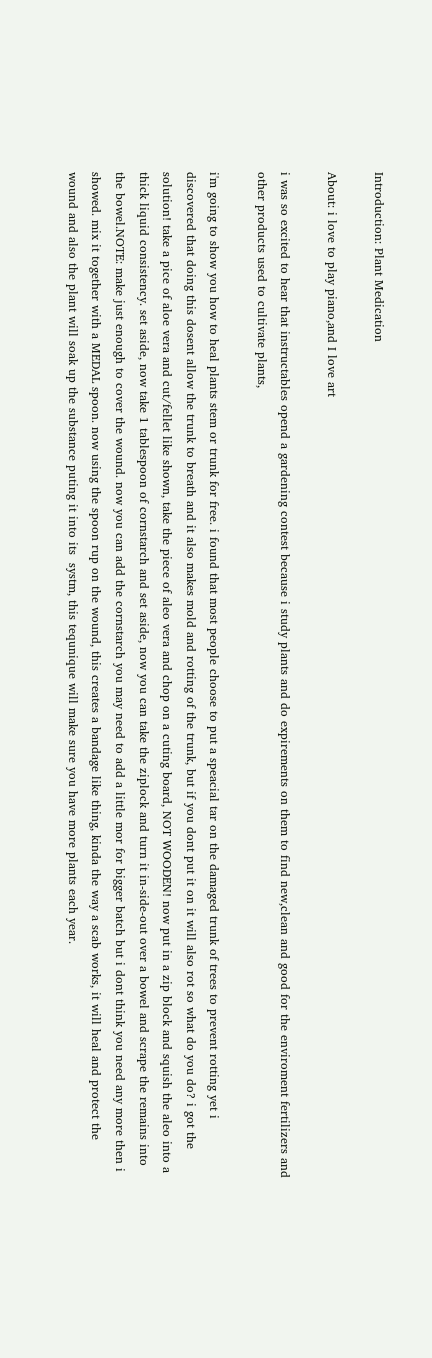Introduction: Plant Medication

About: i love to play piano,and I love art

i was so excited to hear that instructables opend a gardening contest because i study plants and do expirements on them to find new,clean and good for the enviroment fertilizers and other products used to cultivate plants,

i'm going to show you how to heal plants stem or trunk for free. i found that most people choose to put a speacial tar on the damaged trunk of trees to prevent rotting yet i discovered that doing this dosent allow the trunk to breath and it also makes mold and rotting of the trunk, but if you dont put it on it will also rot so what do you do? i got the solution! take a pice of aloe vera and cut/fellet like shown, take the piece of aleo vera and chop on a cuting board, NOT WOODEN! now put in a zip block and squish the aleo into a thick liquid consistency. set aside, now take 1 tablespoon of cornstarch and set aside, now you can take the ziplock and turn it in-side-out over a bowel and scrape the remains into the bowel.NOTE: make just enough to cover the wound. now you can add the cornstarch you may need to add a little mor for bigger batch but i dont think you need any more then i showed. mix it together with a MEDAL spoon. now using the spoon rup on the wound, this creates a bandage like thing, kinda the way a scab works, it will heal and protect the wound and also the plant will soak up the substance puting it into its  systm, this tequnique will make sure you have more plants each year.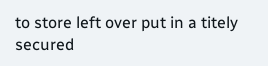to store left over put in a titely secured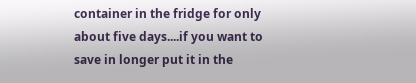container in the fridge for only about five days....if you want to save in longer put it in the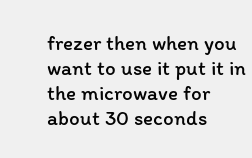frezer then when you want to use it put it in the microwave for about 30 seconds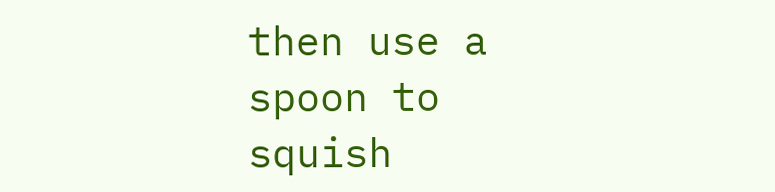then use a spoon to squish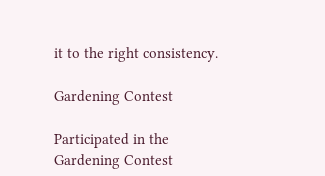it to the right consistency.

Gardening Contest

Participated in the
Gardening Contest